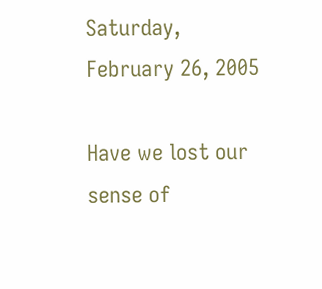Saturday, February 26, 2005

Have we lost our sense of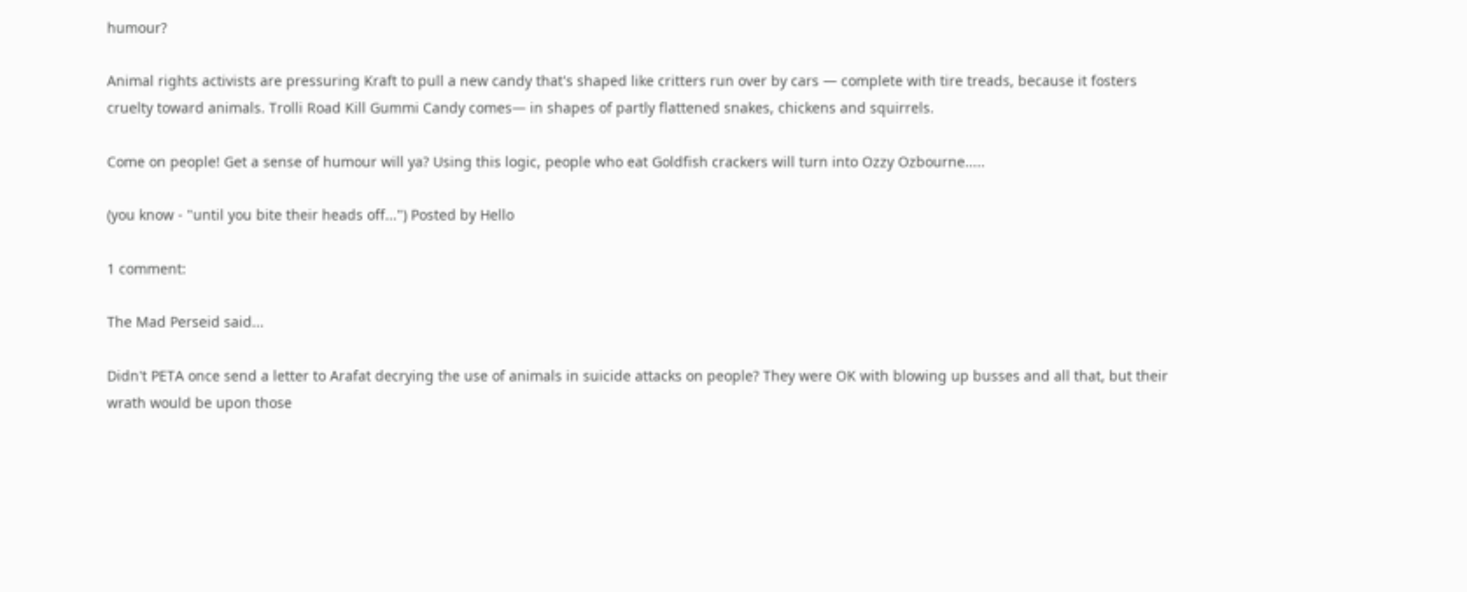humour?

Animal rights activists are pressuring Kraft to pull a new candy that's shaped like critters run over by cars — complete with tire treads, because it fosters cruelty toward animals. Trolli Road Kill Gummi Candy comes— in shapes of partly flattened snakes, chickens and squirrels.

Come on people! Get a sense of humour will ya? Using this logic, people who eat Goldfish crackers will turn into Ozzy Ozbourne.....

(you know - "until you bite their heads off...") Posted by Hello

1 comment:

The Mad Perseid said...

Didn't PETA once send a letter to Arafat decrying the use of animals in suicide attacks on people? They were OK with blowing up busses and all that, but their wrath would be upon those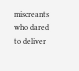miscreants who dared to deliver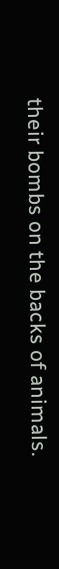their bombs on the backs of animals.